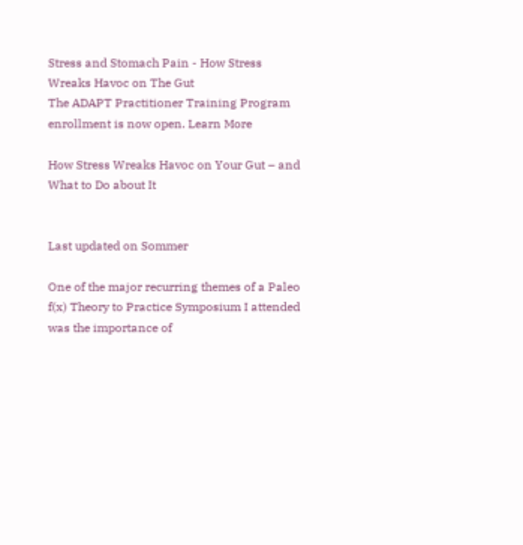Stress and Stomach Pain - How Stress Wreaks Havoc on The Gut
The ADAPT Practitioner Training Program enrollment is now open. Learn More

How Stress Wreaks Havoc on Your Gut – and What to Do about It


Last updated on Sommer

One of the major recurring themes of a Paleo f(x) Theory to Practice Symposium I attended was the importance of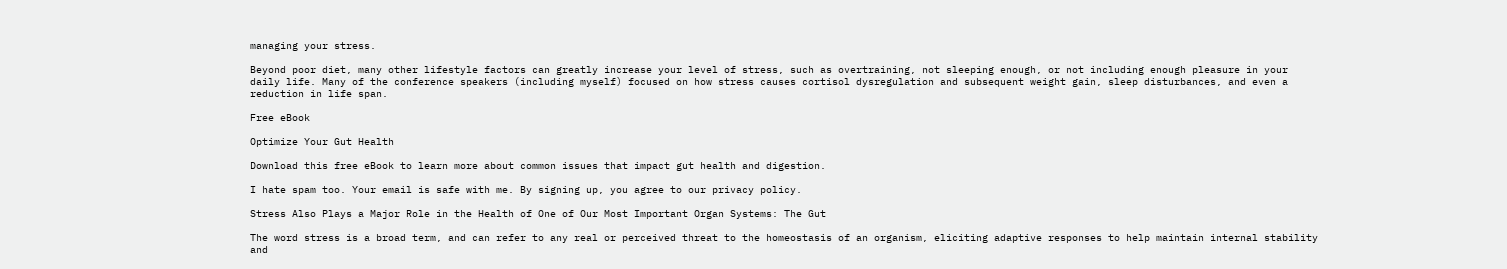managing your stress.

Beyond poor diet, many other lifestyle factors can greatly increase your level of stress, such as overtraining, not sleeping enough, or not including enough pleasure in your daily life. Many of the conference speakers (including myself) focused on how stress causes cortisol dysregulation and subsequent weight gain, sleep disturbances, and even a reduction in life span.

Free eBook

Optimize Your Gut Health

Download this free eBook to learn more about common issues that impact gut health and digestion.

I hate spam too. Your email is safe with me. By signing up, you agree to our privacy policy.

Stress Also Plays a Major Role in the Health of One of Our Most Important Organ Systems: The Gut

The word stress is a broad term, and can refer to any real or perceived threat to the homeostasis of an organism, eliciting adaptive responses to help maintain internal stability and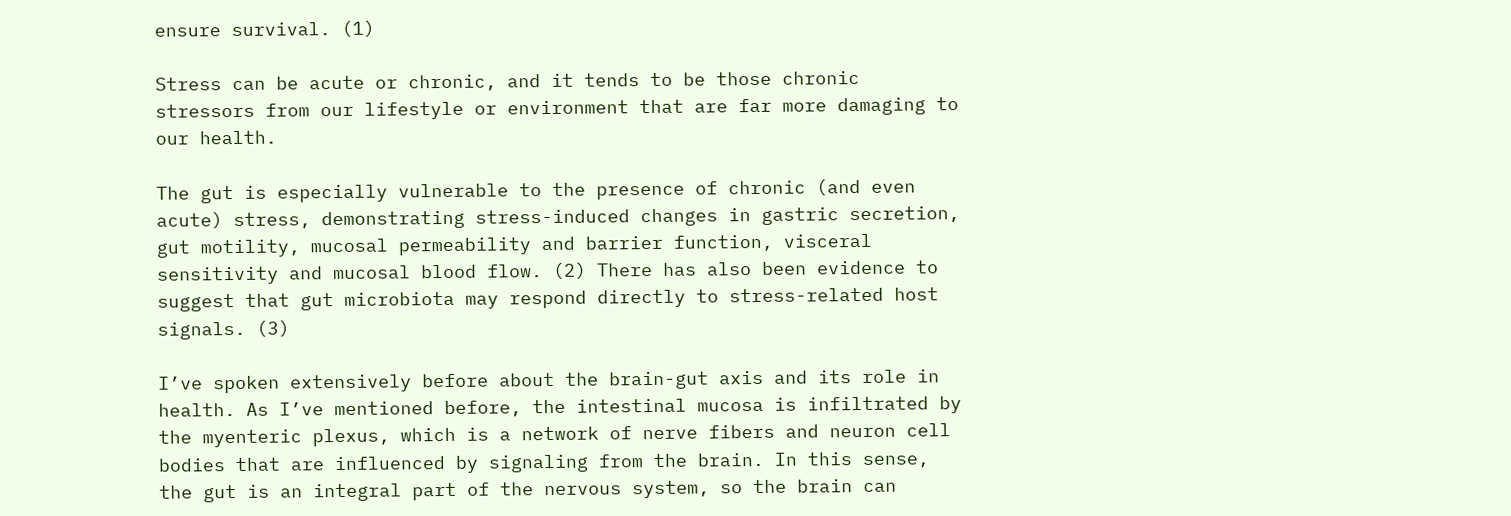ensure survival. (1)

Stress can be acute or chronic, and it tends to be those chronic stressors from our lifestyle or environment that are far more damaging to our health.

The gut is especially vulnerable to the presence of chronic (and even acute) stress, demonstrating stress-induced changes in gastric secretion, gut motility, mucosal permeability and barrier function, visceral sensitivity and mucosal blood flow. (2) There has also been evidence to suggest that gut microbiota may respond directly to stress-related host signals. (3)

I’ve spoken extensively before about the brain-gut axis and its role in health. As I’ve mentioned before, the intestinal mucosa is infiltrated by the myenteric plexus, which is a network of nerve fibers and neuron cell bodies that are influenced by signaling from the brain. In this sense, the gut is an integral part of the nervous system, so the brain can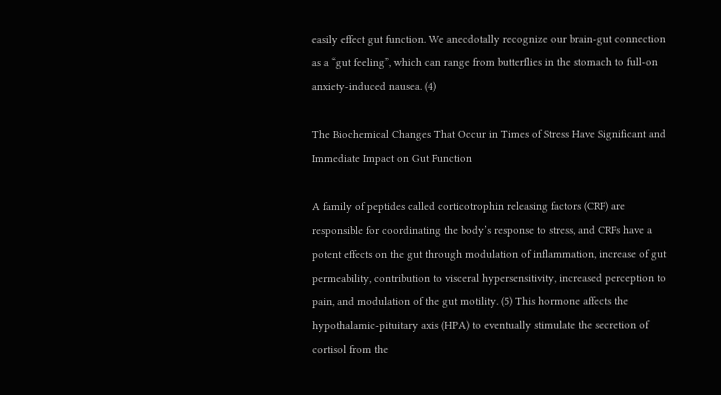easily effect gut function. We anecdotally recognize our brain-gut connection as a “gut feeling”, which can range from butterflies in the stomach to full-on anxiety-induced nausea. (4)

The Biochemical Changes That Occur in Times of Stress Have Significant and Immediate Impact on Gut Function

A family of peptides called corticotrophin releasing factors (CRF) are responsible for coordinating the body’s response to stress, and CRFs have a potent effects on the gut through modulation of inflammation, increase of gut permeability, contribution to visceral hypersensitivity, increased perception to pain, and modulation of the gut motility. (5) This hormone affects the hypothalamic-pituitary axis (HPA) to eventually stimulate the secretion of cortisol from the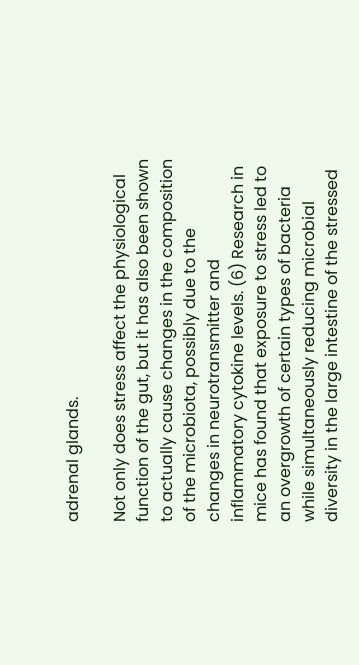adrenal glands.

Not only does stress affect the physiological function of the gut, but it has also been shown to actually cause changes in the composition of the microbiota, possibly due to the changes in neurotransmitter and inflammatory cytokine levels. (6) Research in mice has found that exposure to stress led to an overgrowth of certain types of bacteria while simultaneously reducing microbial diversity in the large intestine of the stressed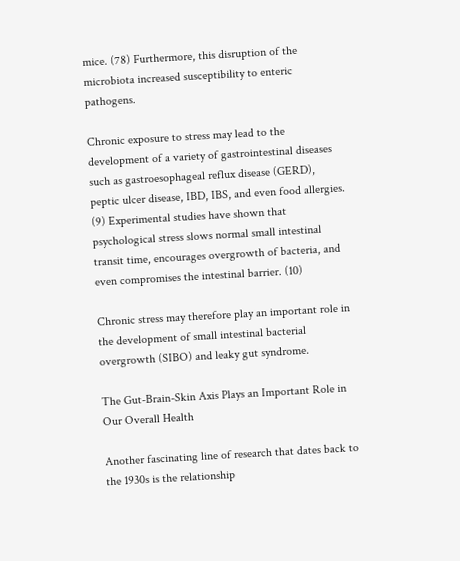mice. (78) Furthermore, this disruption of the microbiota increased susceptibility to enteric pathogens.

Chronic exposure to stress may lead to the development of a variety of gastrointestinal diseases such as gastroesophageal reflux disease (GERD), peptic ulcer disease, IBD, IBS, and even food allergies. (9) Experimental studies have shown that psychological stress slows normal small intestinal transit time, encourages overgrowth of bacteria, and even compromises the intestinal barrier. (10)

Chronic stress may therefore play an important role in the development of small intestinal bacterial overgrowth (SIBO) and leaky gut syndrome.

The Gut-Brain-Skin Axis Plays an Important Role in Our Overall Health

Another fascinating line of research that dates back to the 1930s is the relationship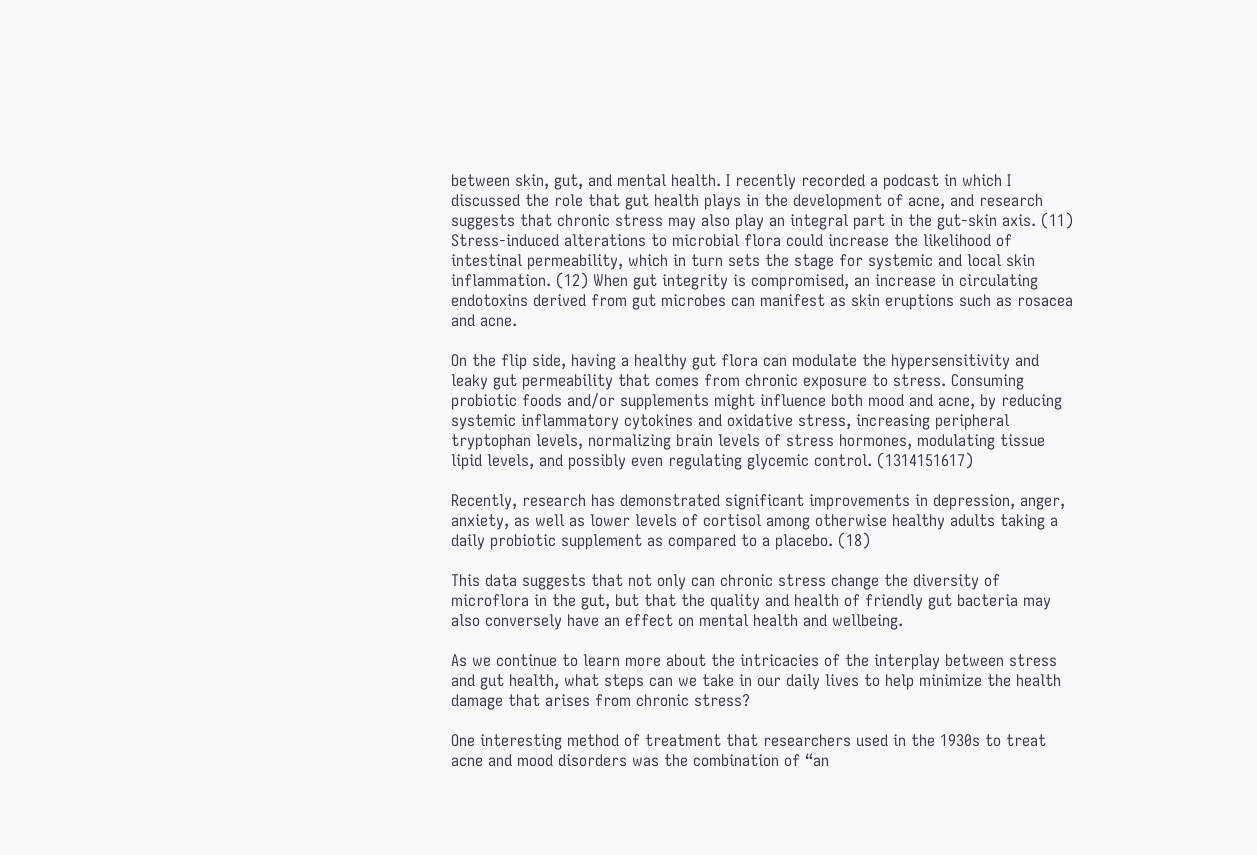between skin, gut, and mental health. I recently recorded a podcast in which I discussed the role that gut health plays in the development of acne, and research suggests that chronic stress may also play an integral part in the gut-skin axis. (11) Stress-induced alterations to microbial flora could increase the likelihood of intestinal permeability, which in turn sets the stage for systemic and local skin inflammation. (12) When gut integrity is compromised, an increase in circulating endotoxins derived from gut microbes can manifest as skin eruptions such as rosacea and acne.

On the flip side, having a healthy gut flora can modulate the hypersensitivity and leaky gut permeability that comes from chronic exposure to stress. Consuming probiotic foods and/or supplements might influence both mood and acne, by reducing systemic inflammatory cytokines and oxidative stress, increasing peripheral tryptophan levels, normalizing brain levels of stress hormones, modulating tissue lipid levels, and possibly even regulating glycemic control. (1314151617)

Recently, research has demonstrated significant improvements in depression, anger, anxiety, as well as lower levels of cortisol among otherwise healthy adults taking a daily probiotic supplement as compared to a placebo. (18)

This data suggests that not only can chronic stress change the diversity of microflora in the gut, but that the quality and health of friendly gut bacteria may also conversely have an effect on mental health and wellbeing.

As we continue to learn more about the intricacies of the interplay between stress and gut health, what steps can we take in our daily lives to help minimize the health damage that arises from chronic stress?

One interesting method of treatment that researchers used in the 1930s to treat acne and mood disorders was the combination of “an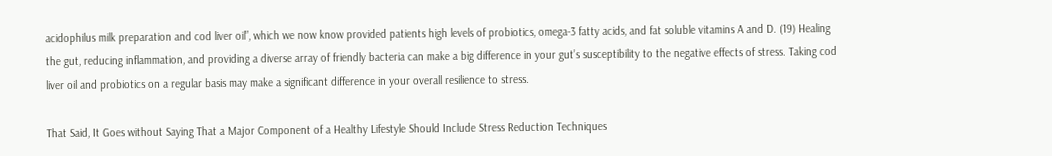acidophilus milk preparation and cod liver oil”, which we now know provided patients high levels of probiotics, omega-3 fatty acids, and fat soluble vitamins A and D. (19) Healing the gut, reducing inflammation, and providing a diverse array of friendly bacteria can make a big difference in your gut’s susceptibility to the negative effects of stress. Taking cod liver oil and probiotics on a regular basis may make a significant difference in your overall resilience to stress.

That Said, It Goes without Saying That a Major Component of a Healthy Lifestyle Should Include Stress Reduction Techniques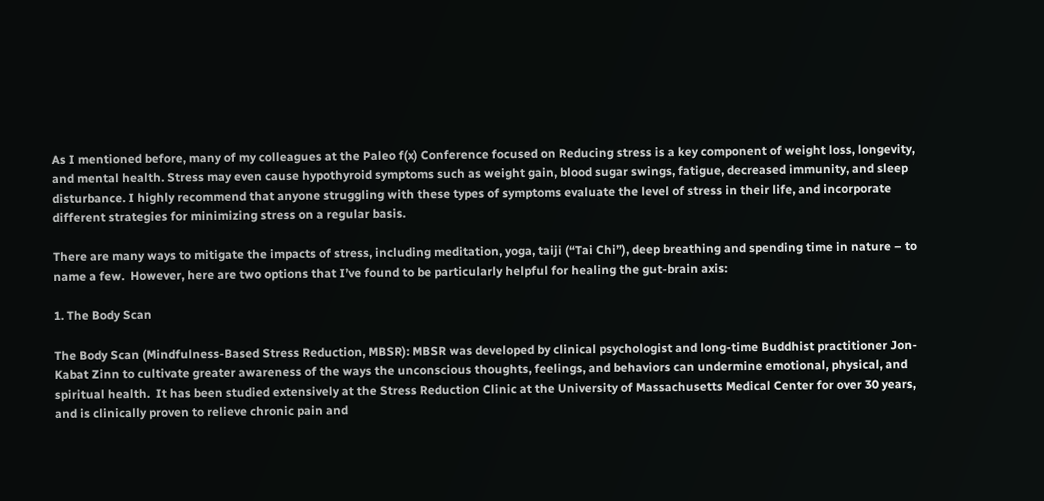As I mentioned before, many of my colleagues at the Paleo f(x) Conference focused on Reducing stress is a key component of weight loss, longevity, and mental health. Stress may even cause hypothyroid symptoms such as weight gain, blood sugar swings, fatigue, decreased immunity, and sleep disturbance. I highly recommend that anyone struggling with these types of symptoms evaluate the level of stress in their life, and incorporate different strategies for minimizing stress on a regular basis.

There are many ways to mitigate the impacts of stress, including meditation, yoga, taiji (“Tai Chi”), deep breathing and spending time in nature – to name a few.  However, here are two options that I’ve found to be particularly helpful for healing the gut-brain axis:

1. The Body Scan

The Body Scan (Mindfulness-Based Stress Reduction, MBSR): MBSR was developed by clinical psychologist and long-time Buddhist practitioner Jon-Kabat Zinn to cultivate greater awareness of the ways the unconscious thoughts, feelings, and behaviors can undermine emotional, physical, and spiritual health.  It has been studied extensively at the Stress Reduction Clinic at the University of Massachusetts Medical Center for over 30 years, and is clinically proven to relieve chronic pain and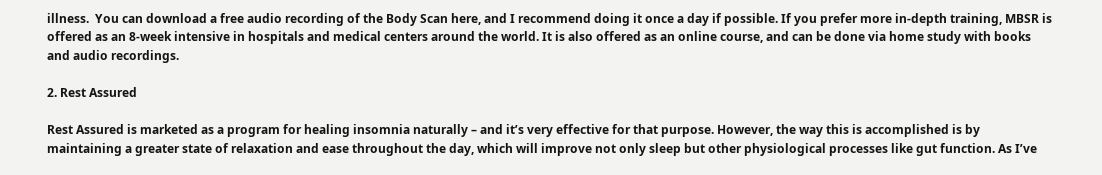illness.  You can download a free audio recording of the Body Scan here, and I recommend doing it once a day if possible. If you prefer more in-depth training, MBSR is offered as an 8-week intensive in hospitals and medical centers around the world. It is also offered as an online course, and can be done via home study with books and audio recordings.

2. Rest Assured

Rest Assured is marketed as a program for healing insomnia naturally – and it’s very effective for that purpose. However, the way this is accomplished is by maintaining a greater state of relaxation and ease throughout the day, which will improve not only sleep but other physiological processes like gut function. As I’ve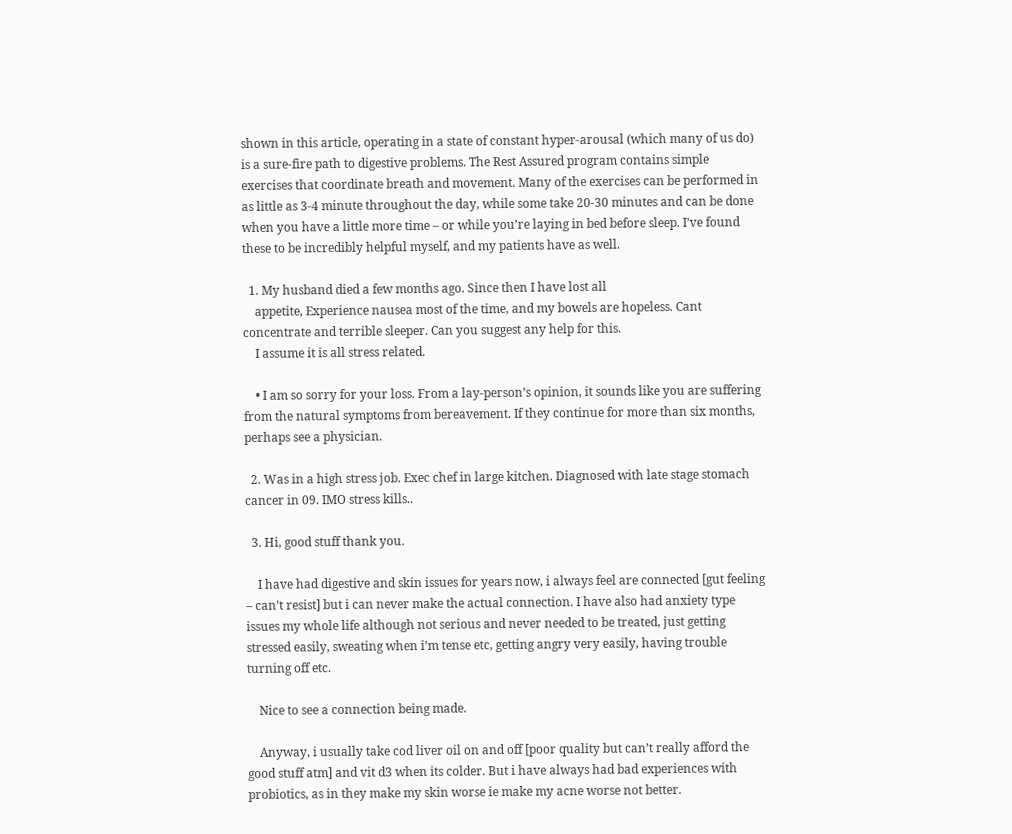shown in this article, operating in a state of constant hyper-arousal (which many of us do) is a sure-fire path to digestive problems. The Rest Assured program contains simple exercises that coordinate breath and movement. Many of the exercises can be performed in as little as 3-4 minute throughout the day, while some take 20-30 minutes and can be done when you have a little more time – or while you’re laying in bed before sleep. I’ve found these to be incredibly helpful myself, and my patients have as well.

  1. My husband died a few months ago. Since then I have lost all
    appetite, Experience nausea most of the time, and my bowels are hopeless. Cant concentrate and terrible sleeper. Can you suggest any help for this.
    I assume it is all stress related.

    • I am so sorry for your loss. From a lay-person’s opinion, it sounds like you are suffering from the natural symptoms from bereavement. If they continue for more than six months, perhaps see a physician.

  2. Was in a high stress job. Exec chef in large kitchen. Diagnosed with late stage stomach cancer in 09. IMO stress kills..

  3. Hi, good stuff thank you.

    I have had digestive and skin issues for years now, i always feel are connected [gut feeling – can’t resist] but i can never make the actual connection. I have also had anxiety type issues my whole life although not serious and never needed to be treated, just getting stressed easily, sweating when i’m tense etc, getting angry very easily, having trouble turning off etc.

    Nice to see a connection being made.

    Anyway, i usually take cod liver oil on and off [poor quality but can’t really afford the good stuff atm] and vit d3 when its colder. But i have always had bad experiences with probiotics, as in they make my skin worse ie make my acne worse not better.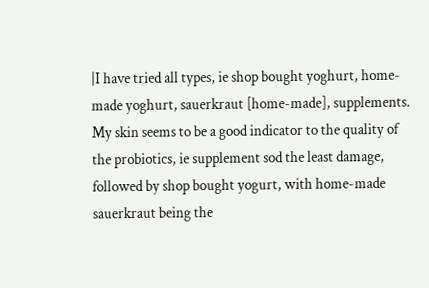|I have tried all types, ie shop bought yoghurt, home-made yoghurt, sauerkraut [home-made], supplements. My skin seems to be a good indicator to the quality of the probiotics, ie supplement sod the least damage, followed by shop bought yogurt, with home-made sauerkraut being the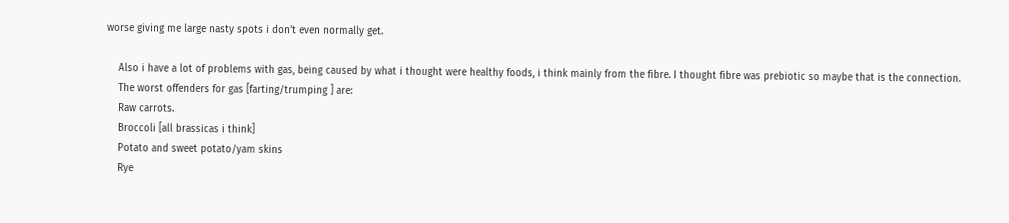worse giving me large nasty spots i don’t even normally get.

    Also i have a lot of problems with gas, being caused by what i thought were healthy foods, i think mainly from the fibre. I thought fibre was prebiotic so maybe that is the connection.
    The worst offenders for gas [farting/trumping ] are:
    Raw carrots.
    Broccoli [all brassicas i think]
    Potato and sweet potato/yam skins
    Rye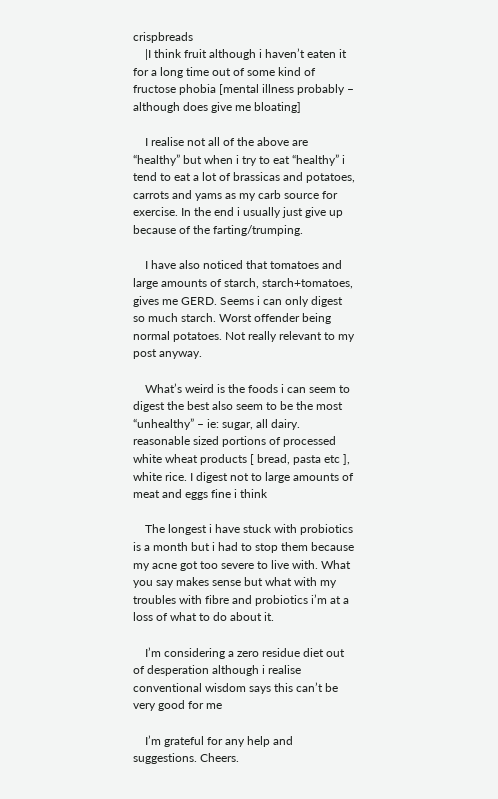crispbreads
    |I think fruit although i haven’t eaten it for a long time out of some kind of fructose phobia [mental illness probably – although does give me bloating]

    I realise not all of the above are “healthy” but when i try to eat “healthy” i tend to eat a lot of brassicas and potatoes, carrots and yams as my carb source for exercise. In the end i usually just give up because of the farting/trumping.

    I have also noticed that tomatoes and large amounts of starch, starch+tomatoes, gives me GERD. Seems i can only digest so much starch. Worst offender being normal potatoes. Not really relevant to my post anyway.

    What’s weird is the foods i can seem to digest the best also seem to be the most “unhealthy” – ie: sugar, all dairy. reasonable sized portions of processed white wheat products [ bread, pasta etc ], white rice. I digest not to large amounts of meat and eggs fine i think

    The longest i have stuck with probiotics is a month but i had to stop them because my acne got too severe to live with. What you say makes sense but what with my troubles with fibre and probiotics i’m at a loss of what to do about it.

    I’m considering a zero residue diet out of desperation although i realise conventional wisdom says this can’t be very good for me

    I’m grateful for any help and suggestions. Cheers.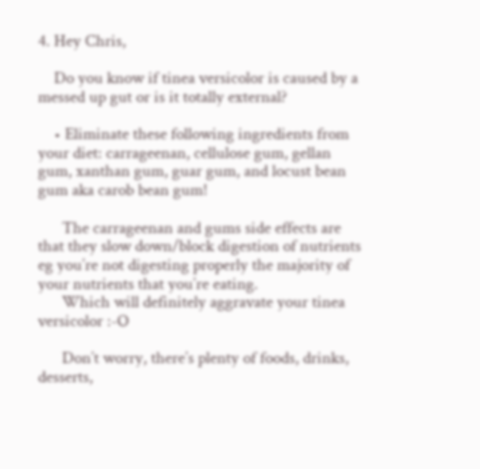4. Hey Chris,

    Do you know if tinea versicolor is caused by a messed up gut or is it totally external?

    • Eliminate these following ingredients from your diet: carrageenan, cellulose gum, gellan gum, xanthan gum, guar gum, and locust bean gum aka carob bean gum!

      The carrageenan and gums side effects are that they slow down/block digestion of nutrients eg you’re not digesting properly the majority of your nutrients that you’re eating.
      Which will definitely aggravate your tinea versicolor :-O

      Don’t worry, there’s plenty of foods, drinks, desserts,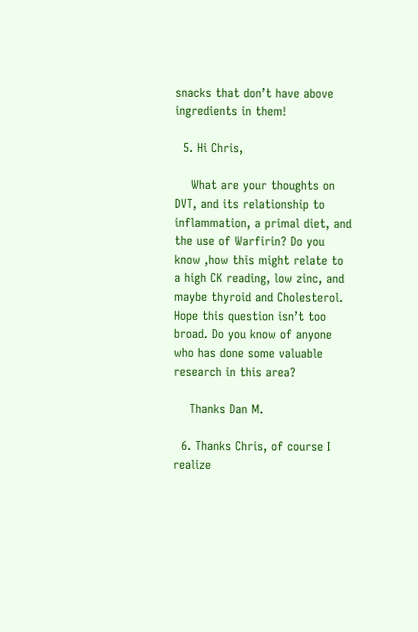snacks that don’t have above ingredients in them!

  5. Hi Chris,

    What are your thoughts on DVT, and its relationship to inflammation, a primal diet, and the use of Warfirin? Do you know ,how this might relate to a high CK reading, low zinc, and maybe thyroid and Cholesterol. Hope this question isn’t too broad. Do you know of anyone who has done some valuable research in this area?

    Thanks Dan M.

  6. Thanks Chris, of course I realize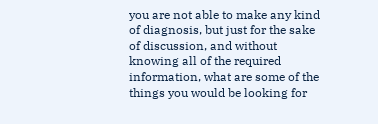you are not able to make any kind of diagnosis, but just for the sake of discussion, and without knowing all of the required information, what are some of the things you would be looking for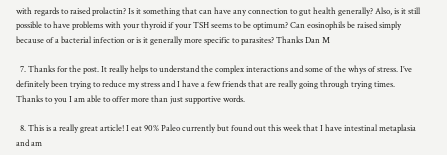with regards to raised prolactin? Is it something that can have any connection to gut health generally? Also, is it still possible to have problems with your thyroid if your TSH seems to be optimum? Can eosinophils be raised simply because of a bacterial infection or is it generally more specific to parasites? Thanks Dan M

  7. Thanks for the post. It really helps to understand the complex interactions and some of the whys of stress. I’ve definitely been trying to reduce my stress and I have a few friends that are really going through trying times. Thanks to you I am able to offer more than just supportive words.

  8. This is a really great article! I eat 90% Paleo currently but found out this week that I have intestinal metaplasia and am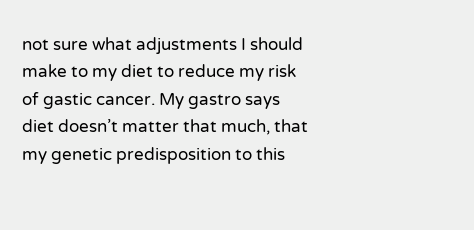not sure what adjustments I should make to my diet to reduce my risk of gastic cancer. My gastro says diet doesn’t matter that much, that my genetic predisposition to this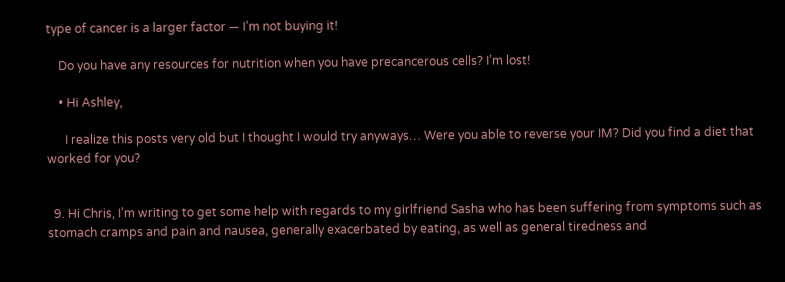type of cancer is a larger factor — I’m not buying it!

    Do you have any resources for nutrition when you have precancerous cells? I’m lost!

    • Hi Ashley,

      I realize this posts very old but I thought I would try anyways… Were you able to reverse your IM? Did you find a diet that worked for you?


  9. Hi Chris, I’m writing to get some help with regards to my girlfriend Sasha who has been suffering from symptoms such as stomach cramps and pain and nausea, generally exacerbated by eating, as well as general tiredness and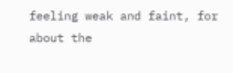feeling weak and faint, for about the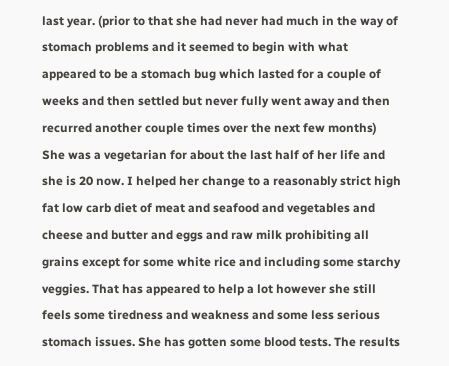last year. (prior to that she had never had much in the way of stomach problems and it seemed to begin with what appeared to be a stomach bug which lasted for a couple of weeks and then settled but never fully went away and then recurred another couple times over the next few months) She was a vegetarian for about the last half of her life and she is 20 now. I helped her change to a reasonably strict high fat low carb diet of meat and seafood and vegetables and cheese and butter and eggs and raw milk prohibiting all grains except for some white rice and including some starchy veggies. That has appeared to help a lot however she still feels some tiredness and weakness and some less serious stomach issues. She has gotten some blood tests. The results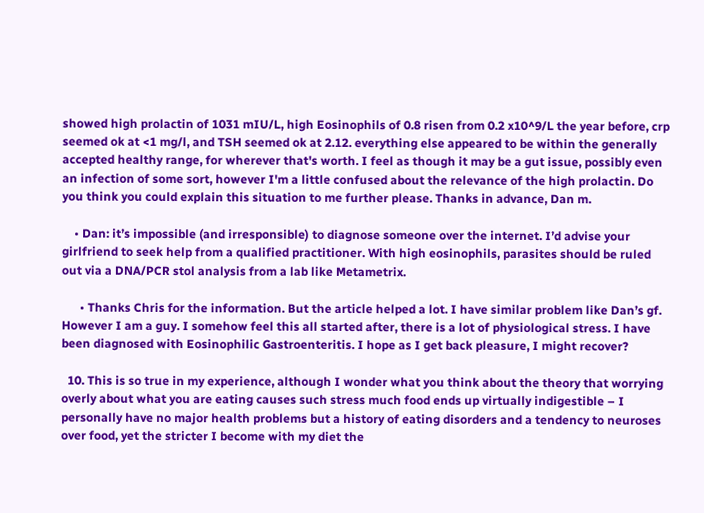showed high prolactin of 1031 mIU/L, high Eosinophils of 0.8 risen from 0.2 x10^9/L the year before, crp seemed ok at <1 mg/l, and TSH seemed ok at 2.12. everything else appeared to be within the generally accepted healthy range, for wherever that's worth. I feel as though it may be a gut issue, possibly even an infection of some sort, however I'm a little confused about the relevance of the high prolactin. Do you think you could explain this situation to me further please. Thanks in advance, Dan m.

    • Dan: it’s impossible (and irresponsible) to diagnose someone over the internet. I’d advise your girlfriend to seek help from a qualified practitioner. With high eosinophils, parasites should be ruled out via a DNA/PCR stol analysis from a lab like Metametrix.

      • Thanks Chris for the information. But the article helped a lot. I have similar problem like Dan’s gf. However I am a guy. I somehow feel this all started after, there is a lot of physiological stress. I have been diagnosed with Eosinophilic Gastroenteritis. I hope as I get back pleasure, I might recover?

  10. This is so true in my experience, although I wonder what you think about the theory that worrying overly about what you are eating causes such stress much food ends up virtually indigestible – I personally have no major health problems but a history of eating disorders and a tendency to neuroses over food, yet the stricter I become with my diet the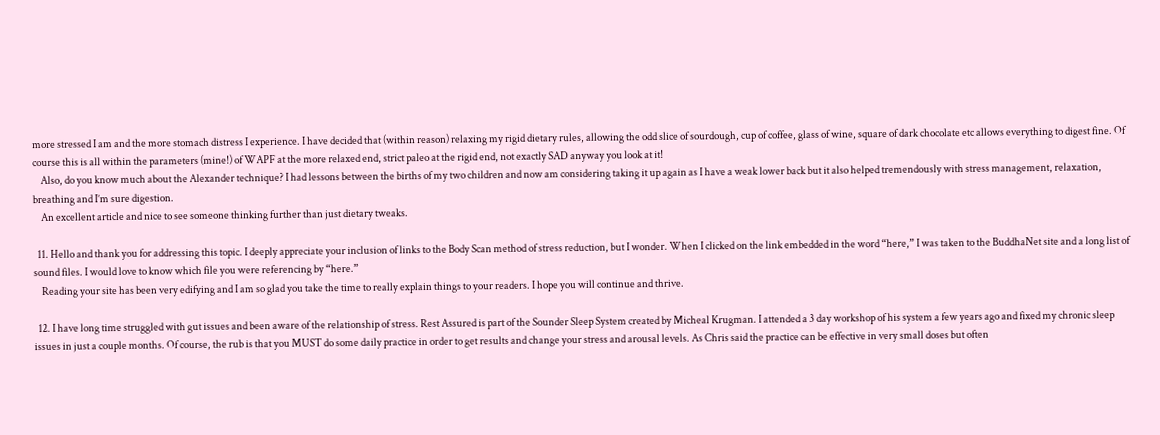more stressed I am and the more stomach distress I experience. I have decided that (within reason) relaxing my rigid dietary rules, allowing the odd slice of sourdough, cup of coffee, glass of wine, square of dark chocolate etc allows everything to digest fine. Of course this is all within the parameters (mine!) of WAPF at the more relaxed end, strict paleo at the rigid end, not exactly SAD anyway you look at it!
    Also, do you know much about the Alexander technique? I had lessons between the births of my two children and now am considering taking it up again as I have a weak lower back but it also helped tremendously with stress management, relaxation, breathing and I’m sure digestion.
    An excellent article and nice to see someone thinking further than just dietary tweaks.

  11. Hello and thank you for addressing this topic. I deeply appreciate your inclusion of links to the Body Scan method of stress reduction, but I wonder. When I clicked on the link embedded in the word “here,” I was taken to the BuddhaNet site and a long list of sound files. I would love to know which file you were referencing by “here.”
    Reading your site has been very edifying and I am so glad you take the time to really explain things to your readers. I hope you will continue and thrive.

  12. I have long time struggled with gut issues and been aware of the relationship of stress. Rest Assured is part of the Sounder Sleep System created by Micheal Krugman. I attended a 3 day workshop of his system a few years ago and fixed my chronic sleep issues in just a couple months. Of course, the rub is that you MUST do some daily practice in order to get results and change your stress and arousal levels. As Chris said the practice can be effective in very small doses but often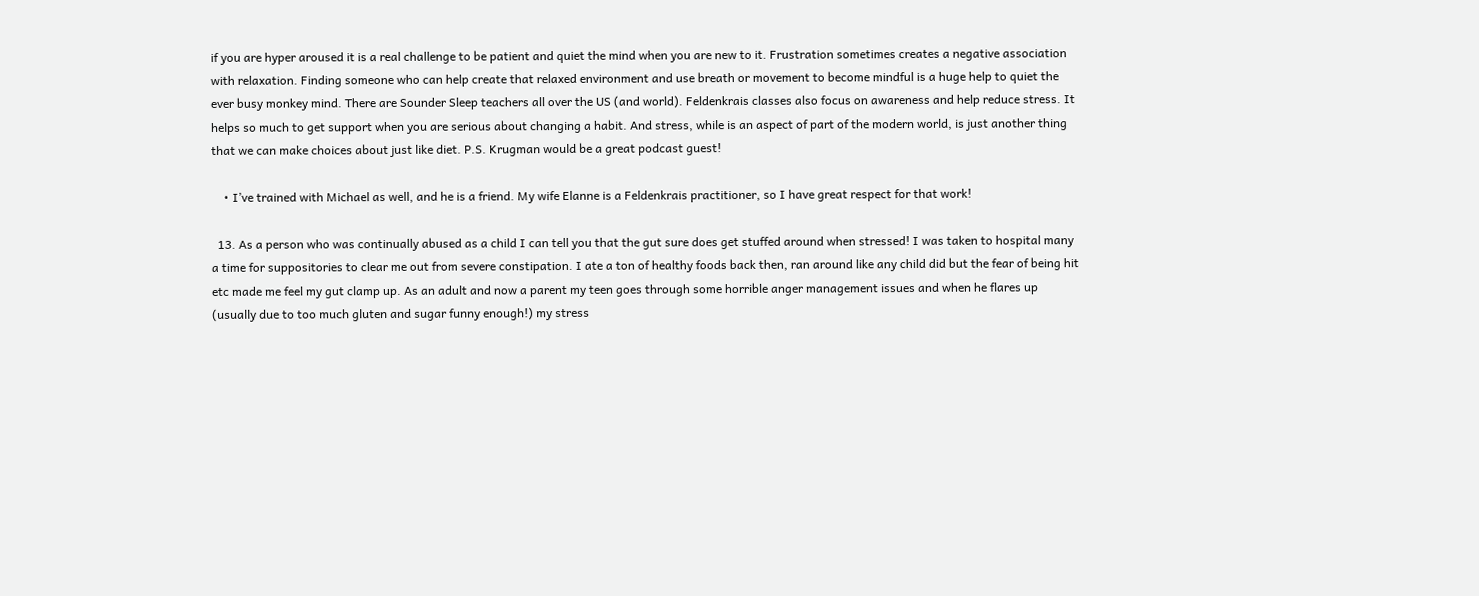if you are hyper aroused it is a real challenge to be patient and quiet the mind when you are new to it. Frustration sometimes creates a negative association with relaxation. Finding someone who can help create that relaxed environment and use breath or movement to become mindful is a huge help to quiet the ever busy monkey mind. There are Sounder Sleep teachers all over the US (and world). Feldenkrais classes also focus on awareness and help reduce stress. It helps so much to get support when you are serious about changing a habit. And stress, while is an aspect of part of the modern world, is just another thing that we can make choices about just like diet. P.S. Krugman would be a great podcast guest!

    • I’ve trained with Michael as well, and he is a friend. My wife Elanne is a Feldenkrais practitioner, so I have great respect for that work!

  13. As a person who was continually abused as a child I can tell you that the gut sure does get stuffed around when stressed! I was taken to hospital many a time for suppositories to clear me out from severe constipation. I ate a ton of healthy foods back then, ran around like any child did but the fear of being hit etc made me feel my gut clamp up. As an adult and now a parent my teen goes through some horrible anger management issues and when he flares up (usually due to too much gluten and sugar funny enough!) my stress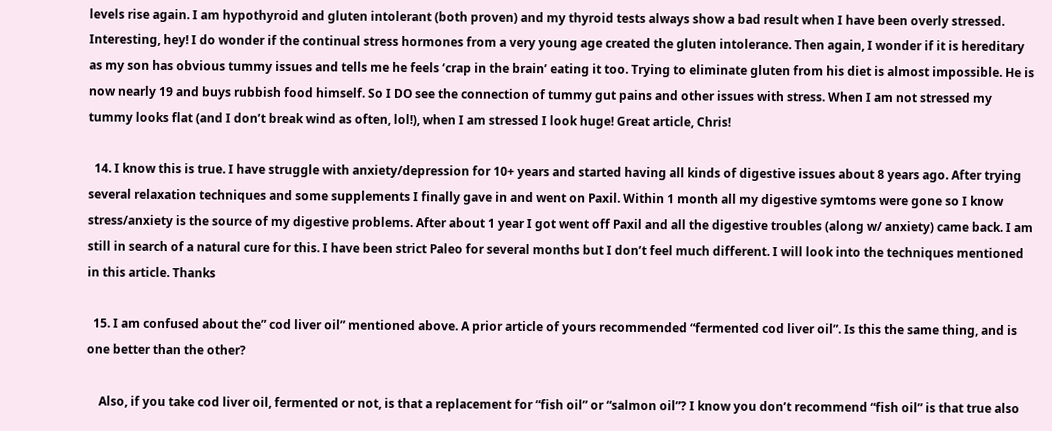levels rise again. I am hypothyroid and gluten intolerant (both proven) and my thyroid tests always show a bad result when I have been overly stressed. Interesting, hey! I do wonder if the continual stress hormones from a very young age created the gluten intolerance. Then again, I wonder if it is hereditary as my son has obvious tummy issues and tells me he feels ‘crap in the brain’ eating it too. Trying to eliminate gluten from his diet is almost impossible. He is now nearly 19 and buys rubbish food himself. So I DO see the connection of tummy gut pains and other issues with stress. When I am not stressed my tummy looks flat (and I don’t break wind as often, lol!), when I am stressed I look huge! Great article, Chris!

  14. I know this is true. I have struggle with anxiety/depression for 10+ years and started having all kinds of digestive issues about 8 years ago. After trying several relaxation techniques and some supplements I finally gave in and went on Paxil. Within 1 month all my digestive symtoms were gone so I know stress/anxiety is the source of my digestive problems. After about 1 year I got went off Paxil and all the digestive troubles (along w/ anxiety) came back. I am still in search of a natural cure for this. I have been strict Paleo for several months but I don’t feel much different. I will look into the techniques mentioned in this article. Thanks

  15. I am confused about the” cod liver oil” mentioned above. A prior article of yours recommended “fermented cod liver oil”. Is this the same thing, and is one better than the other?

    Also, if you take cod liver oil, fermented or not, is that a replacement for “fish oil” or “salmon oil”? I know you don’t recommend “fish oil” is that true also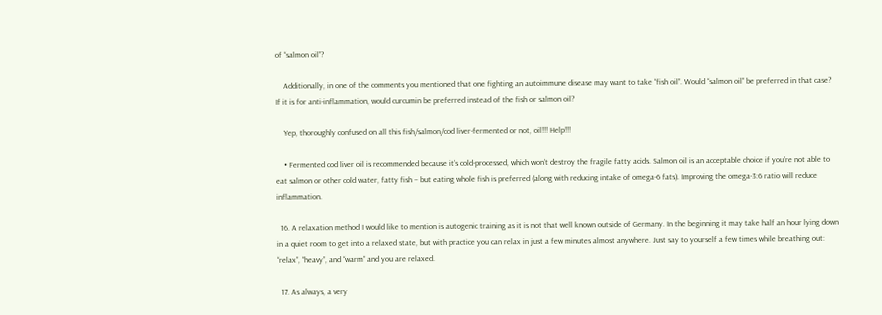of “salmon oil”?

    Additionally, in one of the comments you mentioned that one fighting an autoimmune disease may want to take “fish oil”. Would “salmon oil” be preferred in that case? If it is for anti-inflammation, would curcumin be preferred instead of the fish or salmon oil?

    Yep, thoroughly confused on all this fish/salmon/cod liver-fermented or not, oil!!! Help!!!

    • Fermented cod liver oil is recommended because it’s cold-processed, which won’t destroy the fragile fatty acids. Salmon oil is an acceptable choice if you’re not able to eat salmon or other cold water, fatty fish – but eating whole fish is preferred (along with reducing intake of omega-6 fats). Improving the omega-3:6 ratio will reduce inflammation.

  16. A relaxation method I would like to mention is autogenic training as it is not that well known outside of Germany. In the beginning it may take half an hour lying down in a quiet room to get into a relaxed state, but with practice you can relax in just a few minutes almost anywhere. Just say to yourself a few times while breathing out: “relax”, “heavy”, and “warm” and you are relaxed.

  17. As always, a very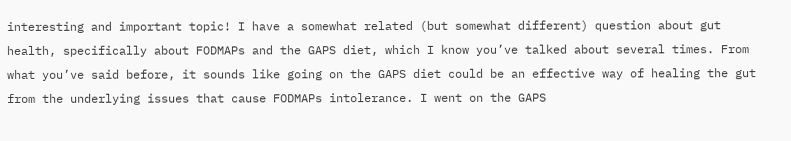interesting and important topic! I have a somewhat related (but somewhat different) question about gut health, specifically about FODMAPs and the GAPS diet, which I know you’ve talked about several times. From what you’ve said before, it sounds like going on the GAPS diet could be an effective way of healing the gut from the underlying issues that cause FODMAPs intolerance. I went on the GAPS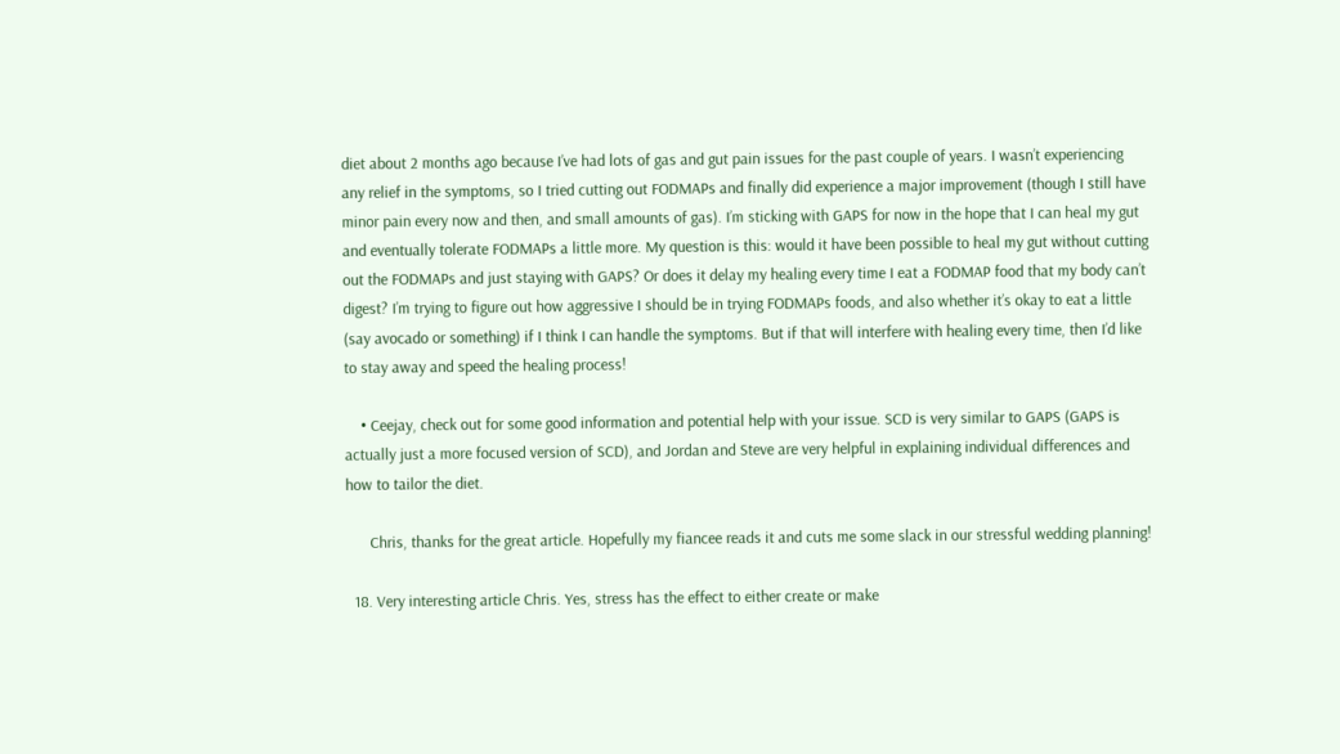diet about 2 months ago because I’ve had lots of gas and gut pain issues for the past couple of years. I wasn’t experiencing any relief in the symptoms, so I tried cutting out FODMAPs and finally did experience a major improvement (though I still have minor pain every now and then, and small amounts of gas). I’m sticking with GAPS for now in the hope that I can heal my gut and eventually tolerate FODMAPs a little more. My question is this: would it have been possible to heal my gut without cutting out the FODMAPs and just staying with GAPS? Or does it delay my healing every time I eat a FODMAP food that my body can’t digest? I’m trying to figure out how aggressive I should be in trying FODMAPs foods, and also whether it’s okay to eat a little (say avocado or something) if I think I can handle the symptoms. But if that will interfere with healing every time, then I’d like to stay away and speed the healing process!

    • Ceejay, check out for some good information and potential help with your issue. SCD is very similar to GAPS (GAPS is actually just a more focused version of SCD), and Jordan and Steve are very helpful in explaining individual differences and how to tailor the diet.

      Chris, thanks for the great article. Hopefully my fiancee reads it and cuts me some slack in our stressful wedding planning!

  18. Very interesting article Chris. Yes, stress has the effect to either create or make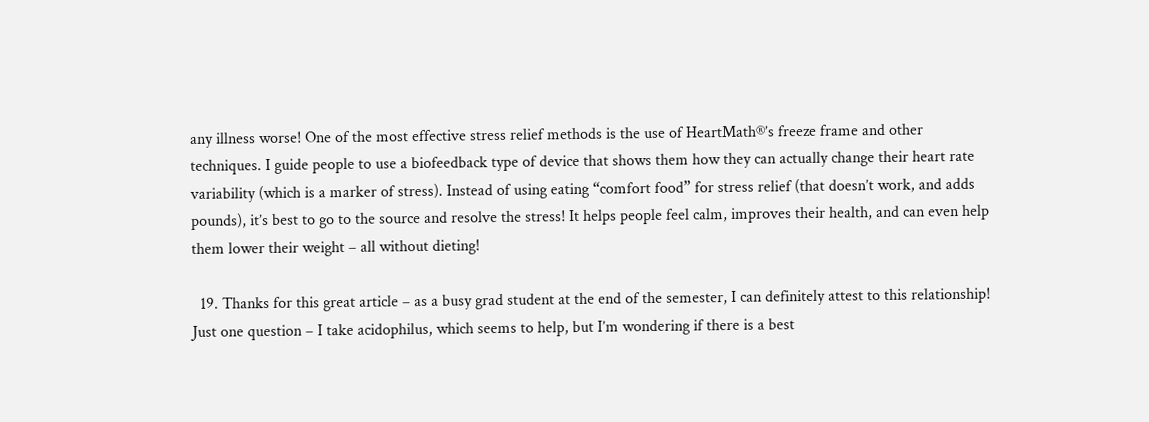any illness worse! One of the most effective stress relief methods is the use of HeartMath®’s freeze frame and other techniques. I guide people to use a biofeedback type of device that shows them how they can actually change their heart rate variability (which is a marker of stress). Instead of using eating “comfort food” for stress relief (that doesn’t work, and adds pounds), it’s best to go to the source and resolve the stress! It helps people feel calm, improves their health, and can even help them lower their weight – all without dieting!

  19. Thanks for this great article – as a busy grad student at the end of the semester, I can definitely attest to this relationship! Just one question – I take acidophilus, which seems to help, but I’m wondering if there is a best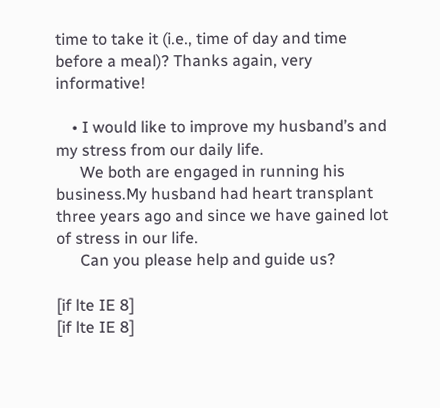time to take it (i.e., time of day and time before a meal)? Thanks again, very informative!

    • I would like to improve my husband’s and my stress from our daily life.
      We both are engaged in running his business.My husband had heart transplant three years ago and since we have gained lot of stress in our life.
      Can you please help and guide us?

[if lte IE 8]
[if lte IE 8]